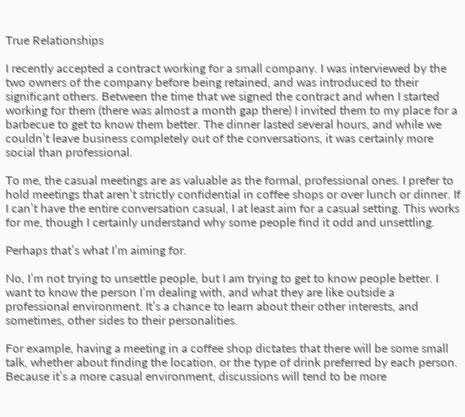True Relationships

I recently accepted a contract working for a small company. I was interviewed by the two owners of the company before being retained, and was introduced to their significant others. Between the time that we signed the contract and when I started working for them (there was almost a month gap there) I invited them to my place for a barbecue to get to know them better. The dinner lasted several hours, and while we couldn’t leave business completely out of the conversations, it was certainly more social than professional.

To me, the casual meetings are as valuable as the formal, professional ones. I prefer to hold meetings that aren’t strictly confidential in coffee shops or over lunch or dinner. If I can’t have the entire conversation casual, I at least aim for a casual setting. This works for me, though I certainly understand why some people find it odd and unsettling.

Perhaps that’s what I’m aiming for.

No, I’m not trying to unsettle people, but I am trying to get to know people better. I want to know the person I’m dealing with, and what they are like outside a professional environment. It’s a chance to learn about their other interests, and sometimes, other sides to their personalities.

For example, having a meeting in a coffee shop dictates that there will be some small talk, whether about finding the location, or the type of drink preferred by each person. Because it’s a more casual environment, discussions will tend to be more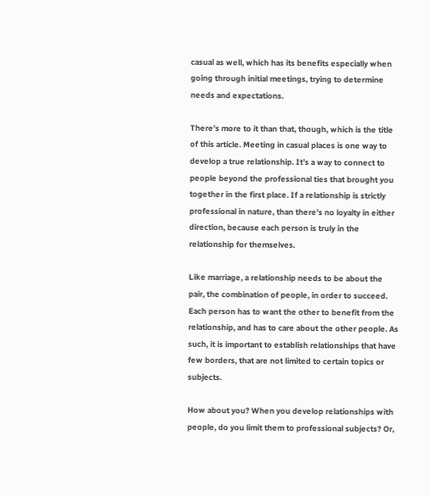casual as well, which has its benefits especially when going through initial meetings, trying to determine needs and expectations.

There’s more to it than that, though, which is the title of this article. Meeting in casual places is one way to develop a true relationship. It’s a way to connect to people beyond the professional ties that brought you together in the first place. If a relationship is strictly professional in nature, than there’s no loyalty in either direction, because each person is truly in the relationship for themselves.

Like marriage, a relationship needs to be about the pair, the combination of people, in order to succeed. Each person has to want the other to benefit from the relationship, and has to care about the other people. As such, it is important to establish relationships that have few borders, that are not limited to certain topics or subjects.

How about you? When you develop relationships with people, do you limit them to professional subjects? Or,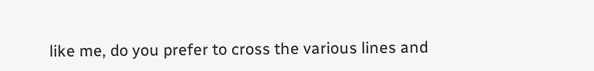like me, do you prefer to cross the various lines and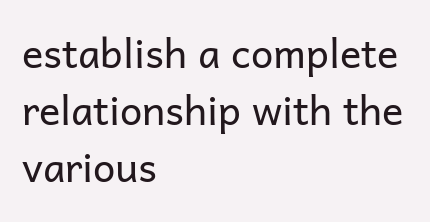establish a complete relationship with the various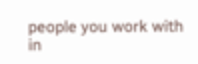people you work with in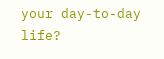your day-to-day life?